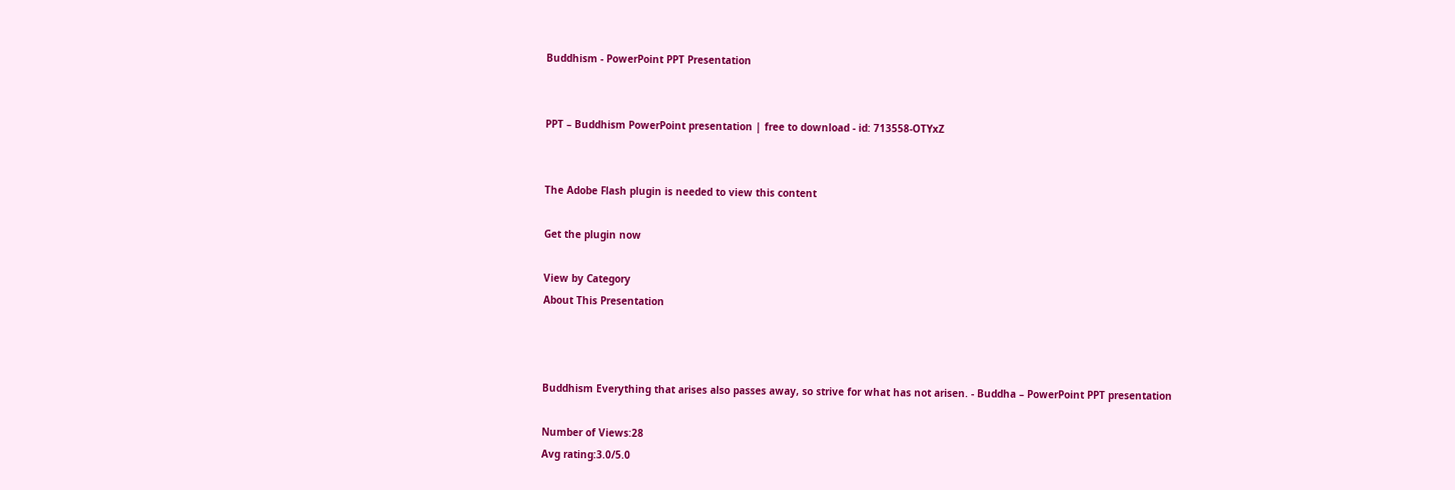Buddhism - PowerPoint PPT Presentation


PPT – Buddhism PowerPoint presentation | free to download - id: 713558-OTYxZ


The Adobe Flash plugin is needed to view this content

Get the plugin now

View by Category
About This Presentation



Buddhism Everything that arises also passes away, so strive for what has not arisen. - Buddha – PowerPoint PPT presentation

Number of Views:28
Avg rating:3.0/5.0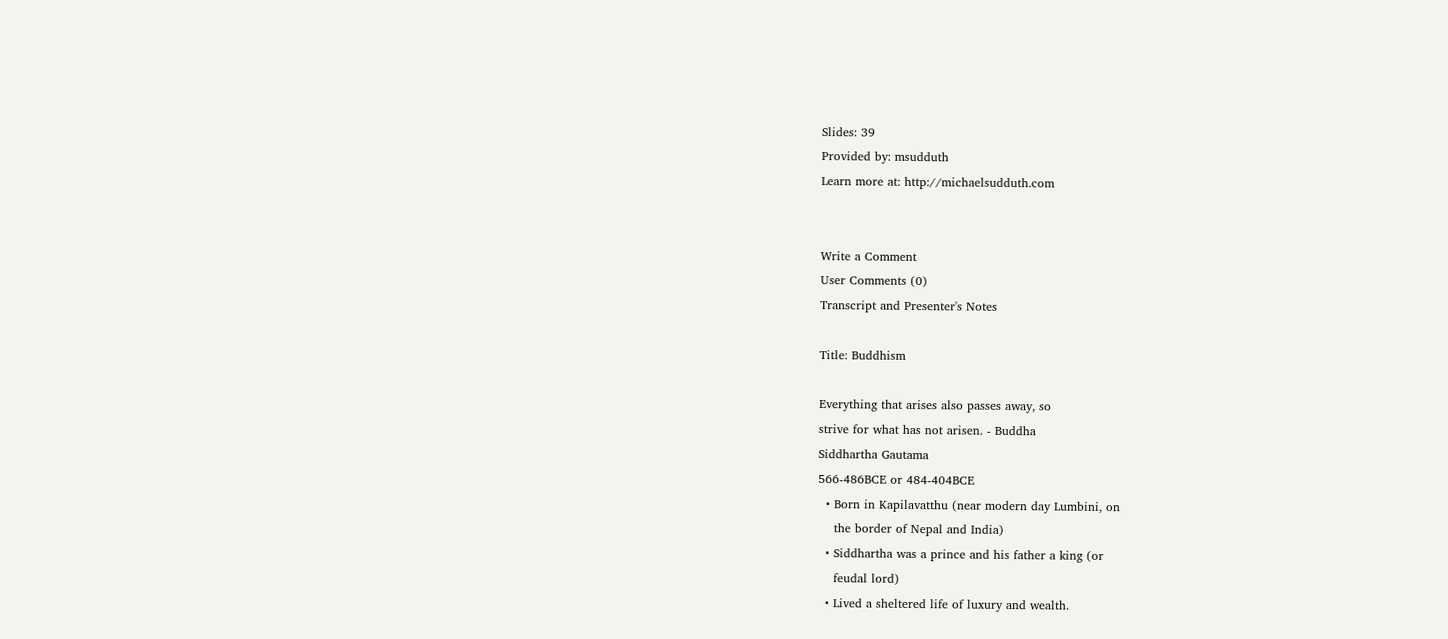Slides: 39
Provided by: msudduth
Learn more at: http://michaelsudduth.com


Write a Comment
User Comments (0)
Transcript and Presenter's Notes

Title: Buddhism

Everything that arises also passes away, so
strive for what has not arisen. - Buddha
Siddhartha Gautama
566-486BCE or 484-404BCE
  • Born in Kapilavatthu (near modern day Lumbini, on
    the border of Nepal and India)
  • Siddhartha was a prince and his father a king (or
    feudal lord)
  • Lived a sheltered life of luxury and wealth.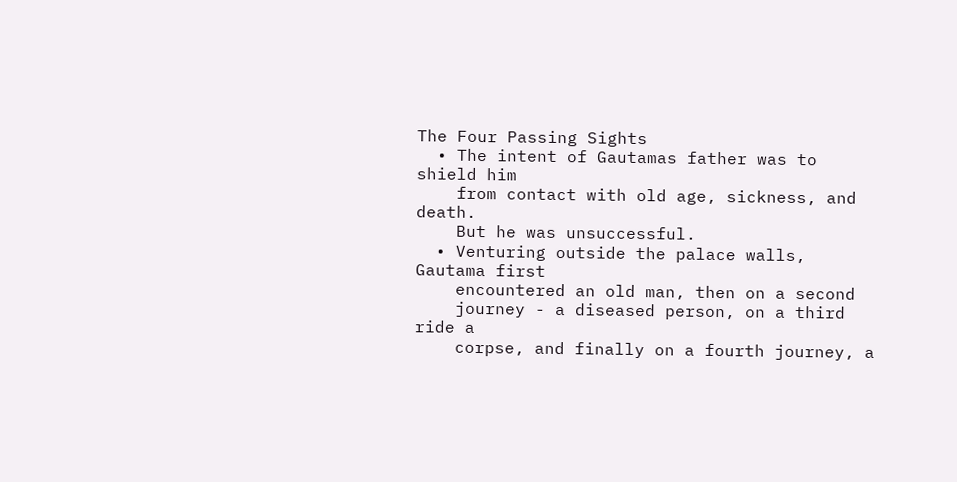The Four Passing Sights
  • The intent of Gautamas father was to shield him
    from contact with old age, sickness, and death.
    But he was unsuccessful.
  • Venturing outside the palace walls, Gautama first
    encountered an old man, then on a second
    journey - a diseased person, on a third ride a
    corpse, and finally on a fourth journey, a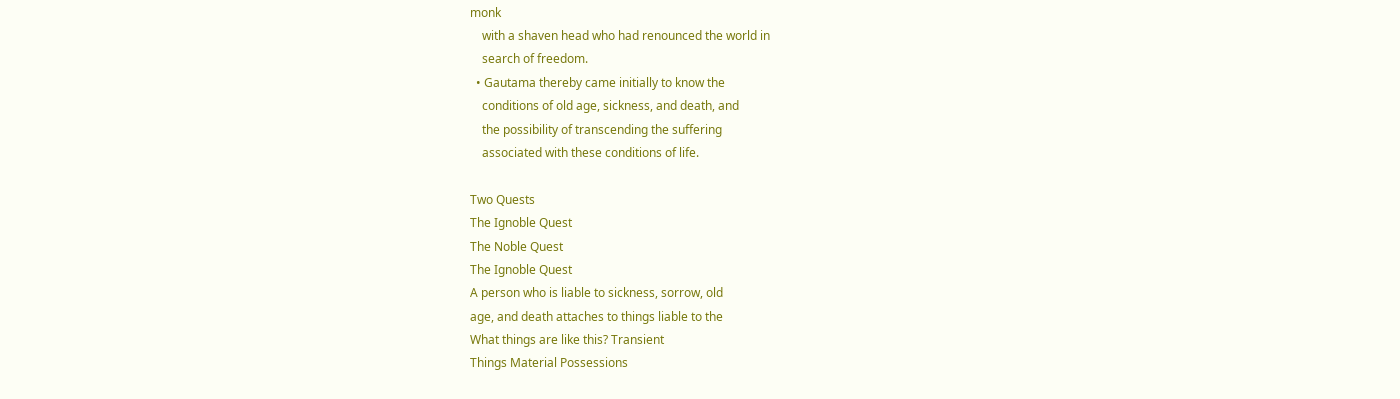monk
    with a shaven head who had renounced the world in
    search of freedom.
  • Gautama thereby came initially to know the
    conditions of old age, sickness, and death, and
    the possibility of transcending the suffering
    associated with these conditions of life.

Two Quests
The Ignoble Quest
The Noble Quest
The Ignoble Quest
A person who is liable to sickness, sorrow, old
age, and death attaches to things liable to the
What things are like this? Transient
Things Material Possessions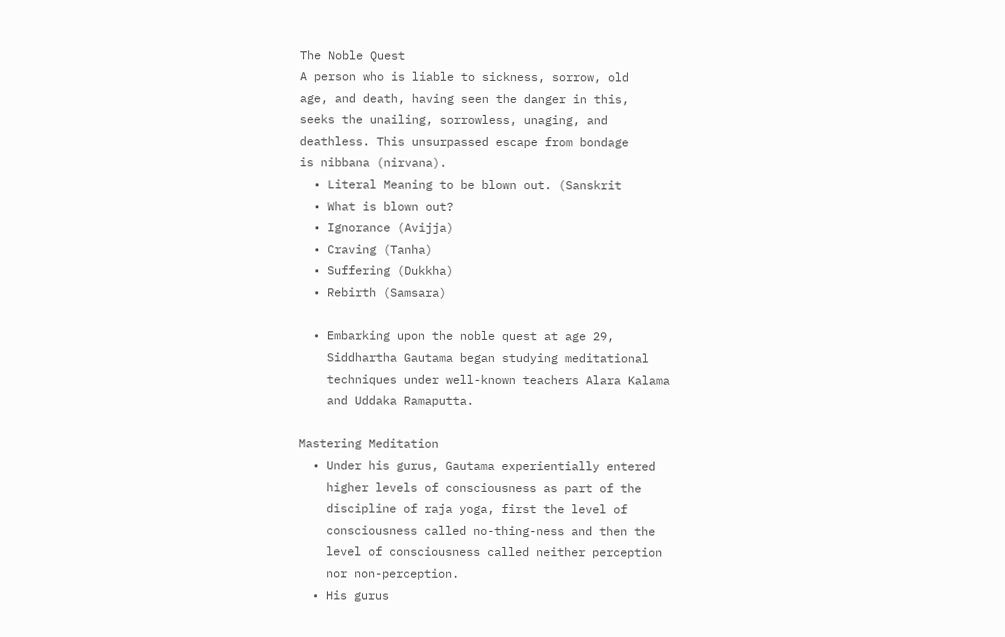The Noble Quest
A person who is liable to sickness, sorrow, old
age, and death, having seen the danger in this,
seeks the unailing, sorrowless, unaging, and
deathless. This unsurpassed escape from bondage
is nibbana (nirvana).
  • Literal Meaning to be blown out. (Sanskrit
  • What is blown out?
  • Ignorance (Avijja)
  • Craving (Tanha)
  • Suffering (Dukkha)
  • Rebirth (Samsara)

  • Embarking upon the noble quest at age 29,
    Siddhartha Gautama began studying meditational
    techniques under well-known teachers Alara Kalama
    and Uddaka Ramaputta.

Mastering Meditation
  • Under his gurus, Gautama experientially entered
    higher levels of consciousness as part of the
    discipline of raja yoga, first the level of
    consciousness called no-thing-ness and then the
    level of consciousness called neither perception
    nor non-perception.
  • His gurus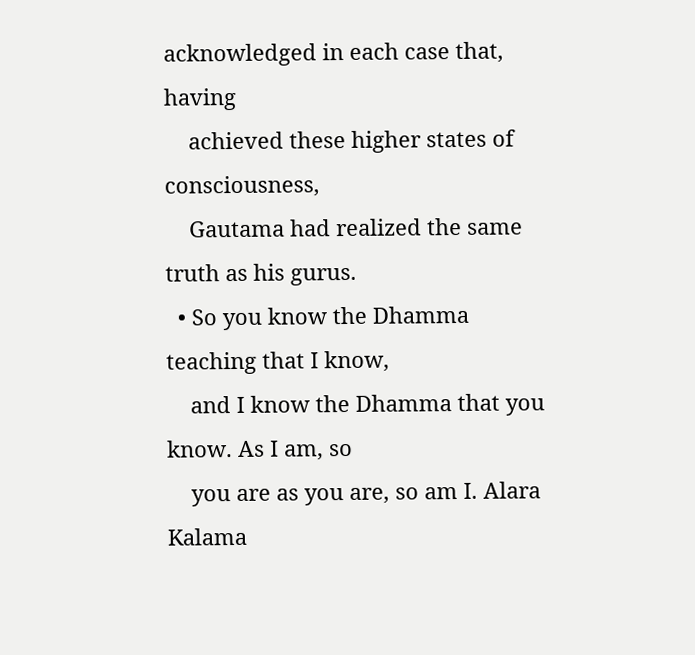acknowledged in each case that, having
    achieved these higher states of consciousness,
    Gautama had realized the same truth as his gurus.
  • So you know the Dhamma teaching that I know,
    and I know the Dhamma that you know. As I am, so
    you are as you are, so am I. Alara Kalama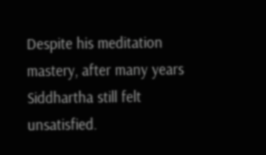Despite his meditation mastery, after many years
Siddhartha still felt unsatisfied.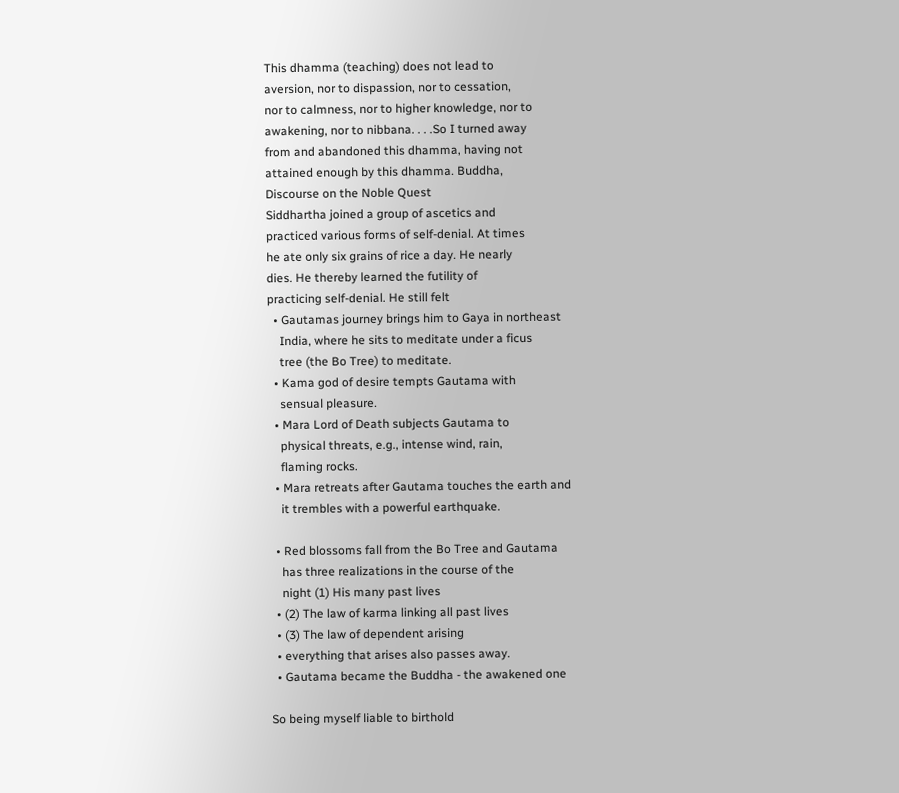This dhamma (teaching) does not lead to
aversion, nor to dispassion, nor to cessation,
nor to calmness, nor to higher knowledge, nor to
awakening, nor to nibbana. . . .So I turned away
from and abandoned this dhamma, having not
attained enough by this dhamma. Buddha,
Discourse on the Noble Quest
Siddhartha joined a group of ascetics and
practiced various forms of self-denial. At times
he ate only six grains of rice a day. He nearly
dies. He thereby learned the futility of
practicing self-denial. He still felt
  • Gautamas journey brings him to Gaya in northeast
    India, where he sits to meditate under a ficus
    tree (the Bo Tree) to meditate.
  • Kama god of desire tempts Gautama with
    sensual pleasure.
  • Mara Lord of Death subjects Gautama to
    physical threats, e.g., intense wind, rain,
    flaming rocks.
  • Mara retreats after Gautama touches the earth and
    it trembles with a powerful earthquake.

  • Red blossoms fall from the Bo Tree and Gautama
    has three realizations in the course of the
    night (1) His many past lives
  • (2) The law of karma linking all past lives
  • (3) The law of dependent arising
  • everything that arises also passes away.
  • Gautama became the Buddha - the awakened one

So being myself liable to birthold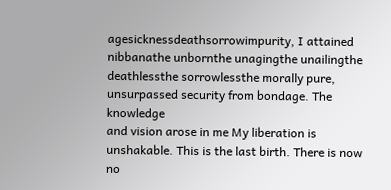agesicknessdeathsorrowimpurity, I attained
nibbanathe unbornthe unagingthe unailingthe
deathlessthe sorrowlessthe morally pure,
unsurpassed security from bondage. The knowledge
and vision arose in me My liberation is
unshakable. This is the last birth. There is now
no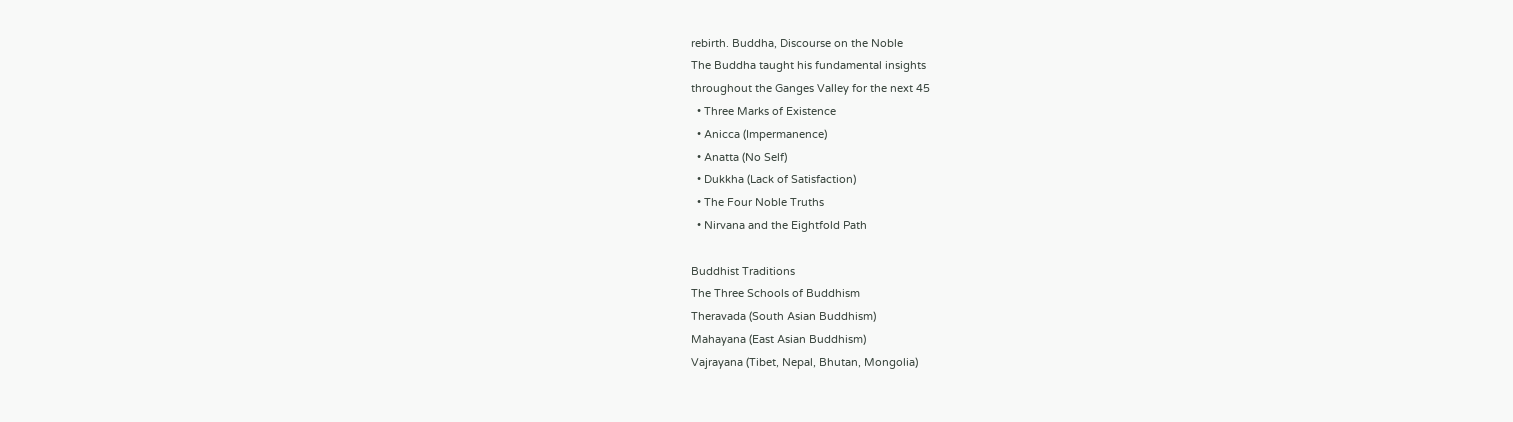rebirth. Buddha, Discourse on the Noble
The Buddha taught his fundamental insights
throughout the Ganges Valley for the next 45
  • Three Marks of Existence
  • Anicca (Impermanence)
  • Anatta (No Self)
  • Dukkha (Lack of Satisfaction)
  • The Four Noble Truths
  • Nirvana and the Eightfold Path

Buddhist Traditions
The Three Schools of Buddhism
Theravada (South Asian Buddhism)
Mahayana (East Asian Buddhism)
Vajrayana (Tibet, Nepal, Bhutan, Mongolia)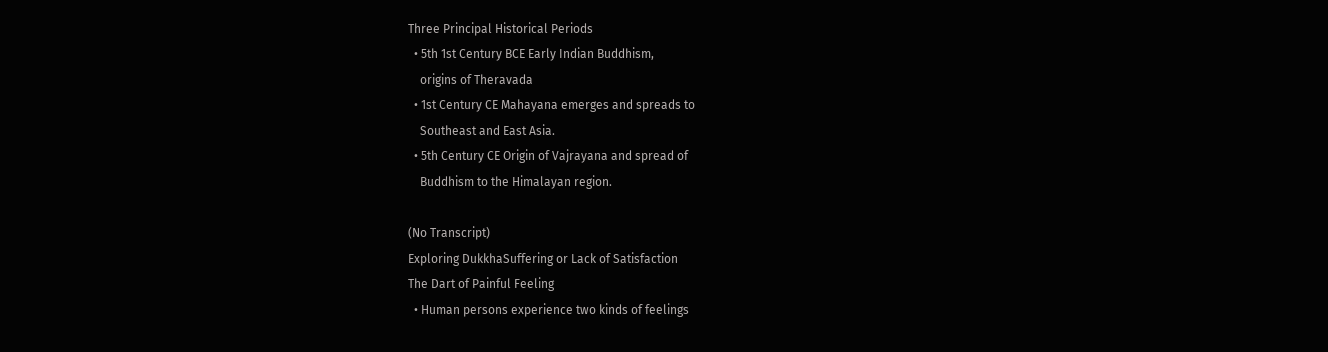Three Principal Historical Periods
  • 5th 1st Century BCE Early Indian Buddhism,
    origins of Theravada
  • 1st Century CE Mahayana emerges and spreads to
    Southeast and East Asia.
  • 5th Century CE Origin of Vajrayana and spread of
    Buddhism to the Himalayan region.

(No Transcript)
Exploring DukkhaSuffering or Lack of Satisfaction
The Dart of Painful Feeling
  • Human persons experience two kinds of feelings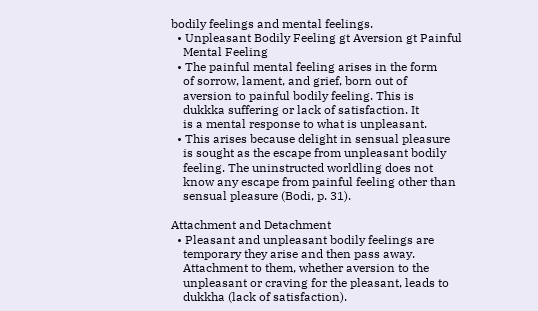bodily feelings and mental feelings.
  • Unpleasant Bodily Feeling gt Aversion gt Painful
    Mental Feeling
  • The painful mental feeling arises in the form
    of sorrow, lament, and grief, born out of
    aversion to painful bodily feeling. This is
    dukkka suffering or lack of satisfaction. It
    is a mental response to what is unpleasant.
  • This arises because delight in sensual pleasure
    is sought as the escape from unpleasant bodily
    feeling. The uninstructed worldling does not
    know any escape from painful feeling other than
    sensual pleasure (Bodi, p. 31).

Attachment and Detachment
  • Pleasant and unpleasant bodily feelings are
    temporary they arise and then pass away.
    Attachment to them, whether aversion to the
    unpleasant or craving for the pleasant, leads to
    dukkha (lack of satisfaction).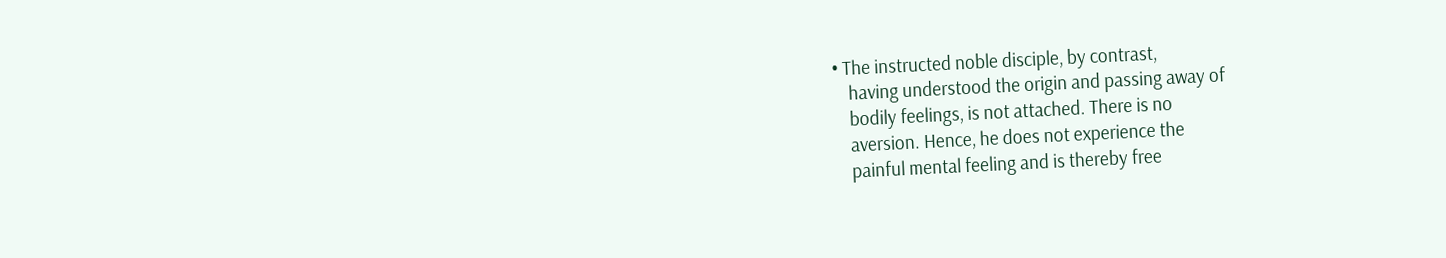• The instructed noble disciple, by contrast,
    having understood the origin and passing away of
    bodily feelings, is not attached. There is no
    aversion. Hence, he does not experience the
    painful mental feeling and is thereby free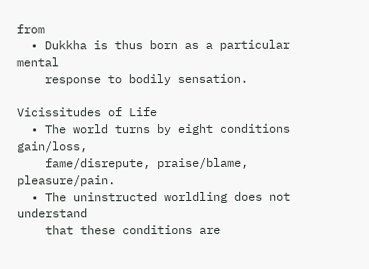from
  • Dukkha is thus born as a particular mental
    response to bodily sensation.

Vicissitudes of Life
  • The world turns by eight conditions gain/loss,
    fame/disrepute, praise/blame, pleasure/pain.
  • The uninstructed worldling does not understand
    that these conditions are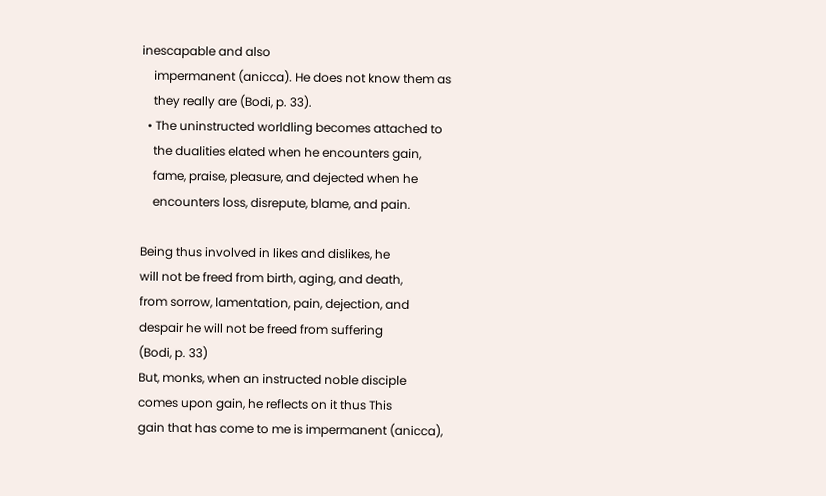inescapable and also
    impermanent (anicca). He does not know them as
    they really are (Bodi, p. 33).
  • The uninstructed worldling becomes attached to
    the dualities elated when he encounters gain,
    fame, praise, pleasure, and dejected when he
    encounters loss, disrepute, blame, and pain.

Being thus involved in likes and dislikes, he
will not be freed from birth, aging, and death,
from sorrow, lamentation, pain, dejection, and
despair he will not be freed from suffering
(Bodi, p. 33)
But, monks, when an instructed noble disciple
comes upon gain, he reflects on it thus This
gain that has come to me is impermanent (anicca),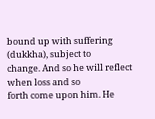bound up with suffering (dukkha), subject to
change. And so he will reflect when loss and so
forth come upon him. He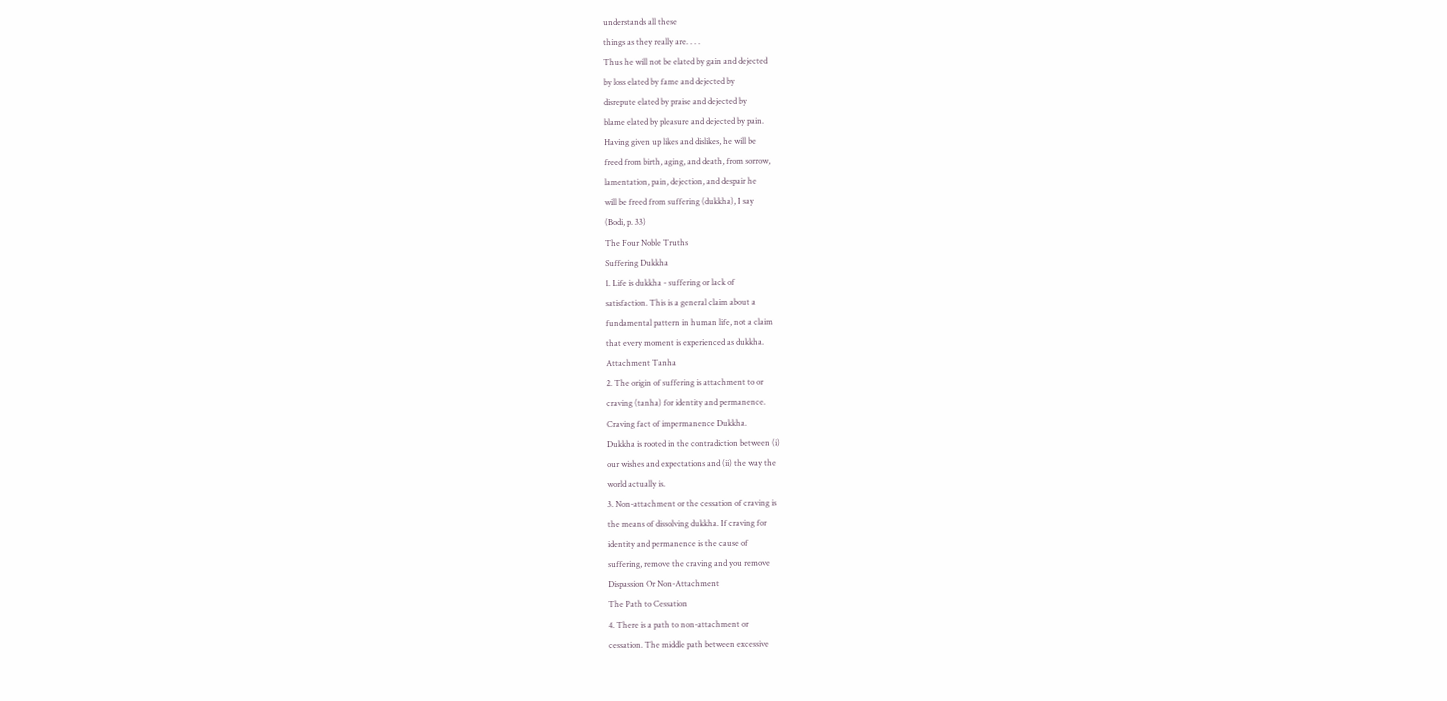understands all these
things as they really are. . . .
Thus he will not be elated by gain and dejected
by loss elated by fame and dejected by
disrepute elated by praise and dejected by
blame elated by pleasure and dejected by pain.
Having given up likes and dislikes, he will be
freed from birth, aging, and death, from sorrow,
lamentation, pain, dejection, and despair he
will be freed from suffering (dukkha), I say
(Bodi, p. 33)
The Four Noble Truths
Suffering Dukkha
1. Life is dukkha - suffering or lack of
satisfaction. This is a general claim about a
fundamental pattern in human life, not a claim
that every moment is experienced as dukkha.
Attachment Tanha
2. The origin of suffering is attachment to or
craving (tanha) for identity and permanence.
Craving fact of impermanence Dukkha.
Dukkha is rooted in the contradiction between (i)
our wishes and expectations and (ii) the way the
world actually is.
3. Non-attachment or the cessation of craving is
the means of dissolving dukkha. If craving for
identity and permanence is the cause of
suffering, remove the craving and you remove
Dispassion Or Non-Attachment
The Path to Cessation
4. There is a path to non-attachment or
cessation. The middle path between excessive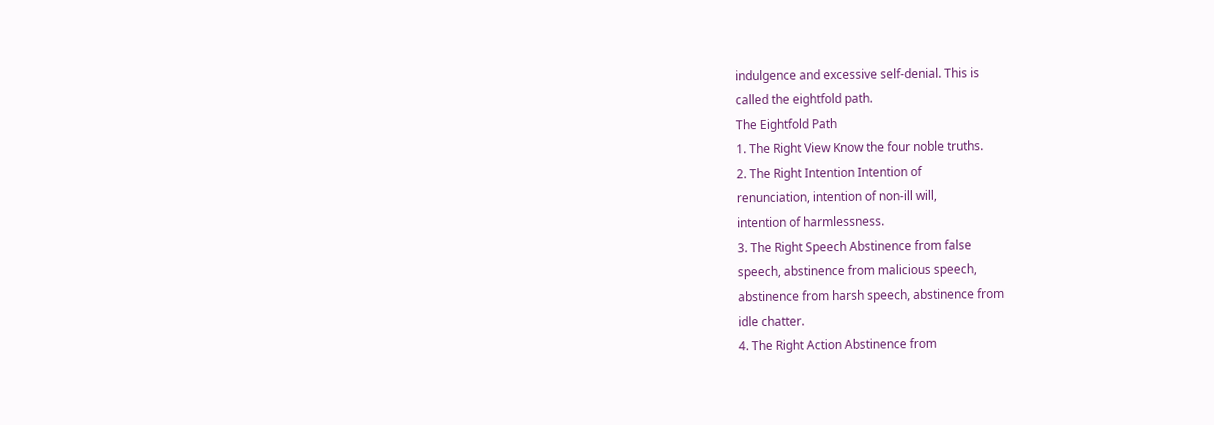indulgence and excessive self-denial. This is
called the eightfold path.
The Eightfold Path
1. The Right View Know the four noble truths.
2. The Right Intention Intention of
renunciation, intention of non-ill will,
intention of harmlessness.
3. The Right Speech Abstinence from false
speech, abstinence from malicious speech,
abstinence from harsh speech, abstinence from
idle chatter.
4. The Right Action Abstinence from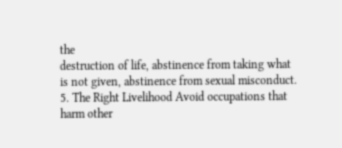the
destruction of life, abstinence from taking what
is not given, abstinence from sexual misconduct.
5. The Right Livelihood Avoid occupations that
harm other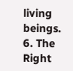living beings.
6. The Right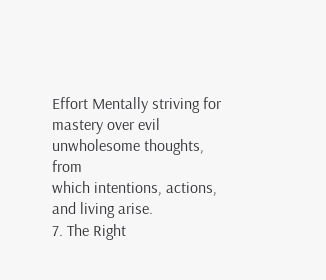Effort Mentally striving for
mastery over evil unwholesome thoughts, from
which intentions, actions, and living arise.
7. The Right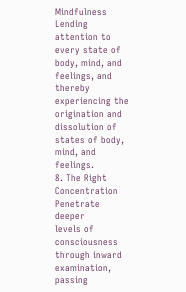Mindfulness Lending attention to
every state of body, mind, and feelings, and
thereby experiencing the origination and
dissolution of states of body, mind, and feelings.
8. The Right Concentration Penetrate deeper
levels of consciousness through inward
examination, passing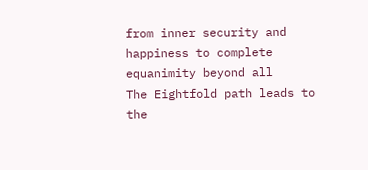from inner security and
happiness to complete equanimity beyond all
The Eightfold path leads to the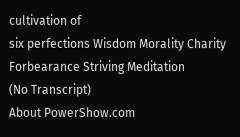cultivation of
six perfections Wisdom Morality Charity
Forbearance Striving Meditation
(No Transcript)
About PowerShow.com